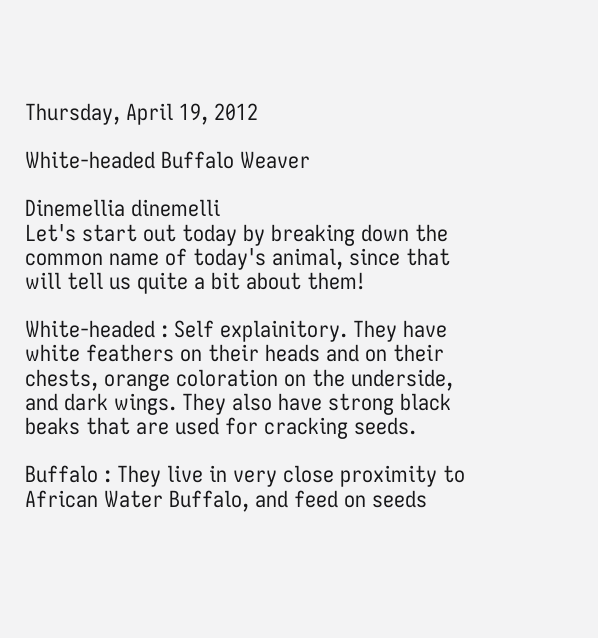Thursday, April 19, 2012

White-headed Buffalo Weaver

Dinemellia dinemelli
Let's start out today by breaking down the common name of today's animal, since that will tell us quite a bit about them!

White-headed : Self explainitory. They have white feathers on their heads and on their chests, orange coloration on the underside, and dark wings. They also have strong black beaks that are used for cracking seeds.

Buffalo : They live in very close proximity to African Water Buffalo, and feed on seeds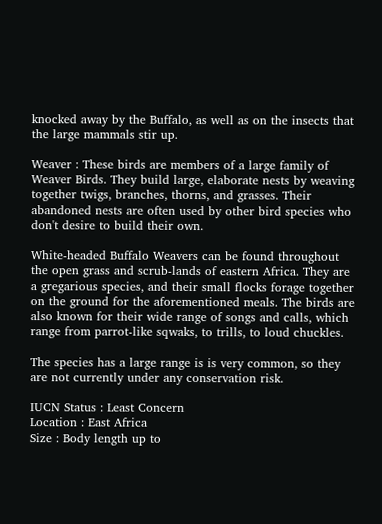knocked away by the Buffalo, as well as on the insects that the large mammals stir up.

Weaver : These birds are members of a large family of Weaver Birds. They build large, elaborate nests by weaving together twigs, branches, thorns, and grasses. Their abandoned nests are often used by other bird species who don't desire to build their own.

White-headed Buffalo Weavers can be found throughout the open grass and scrub-lands of eastern Africa. They are a gregarious species, and their small flocks forage together on the ground for the aforementioned meals. The birds are also known for their wide range of songs and calls, which range from parrot-like sqwaks, to trills, to loud chuckles.

The species has a large range is is very common, so they are not currently under any conservation risk.

IUCN Status : Least Concern
Location : East Africa
Size : Body length up to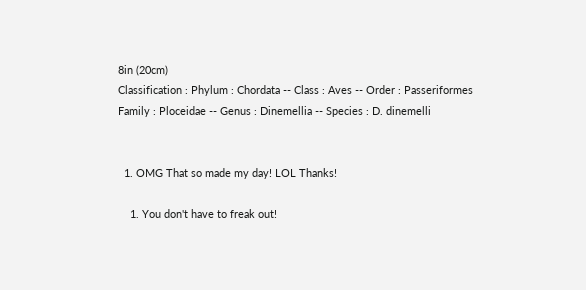8in (20cm)
Classification : Phylum : Chordata -- Class : Aves -- Order : Passeriformes
Family : Ploceidae -- Genus : Dinemellia -- Species : D. dinemelli


  1. OMG That so made my day! LOL Thanks!

    1. You don't have to freak out!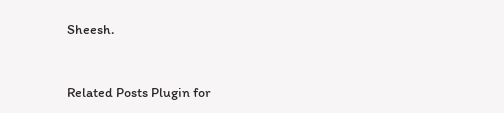Sheesh.


Related Posts Plugin for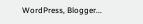WordPress, Blogger...